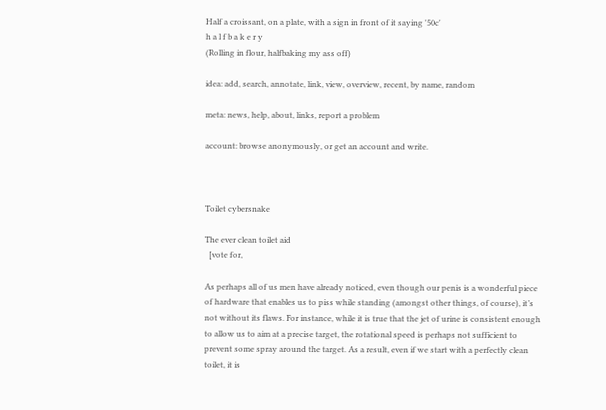Half a croissant, on a plate, with a sign in front of it saying '50c'
h a l f b a k e r y
(Rolling in flour, halfbaking my ass off)

idea: add, search, annotate, link, view, overview, recent, by name, random

meta: news, help, about, links, report a problem

account: browse anonymously, or get an account and write.



Toilet cybersnake

The ever clean toilet aid
  [vote for,

As perhaps all of us men have already noticed, even though our penis is a wonderful piece of hardware that enables us to piss while standing (amongst other things, of course), it’s not without its flaws. For instance, while it is true that the jet of urine is consistent enough to allow us to aim at a precise target, the rotational speed is perhaps not sufficient to prevent some spray around the target. As a result, even if we start with a perfectly clean toilet, it is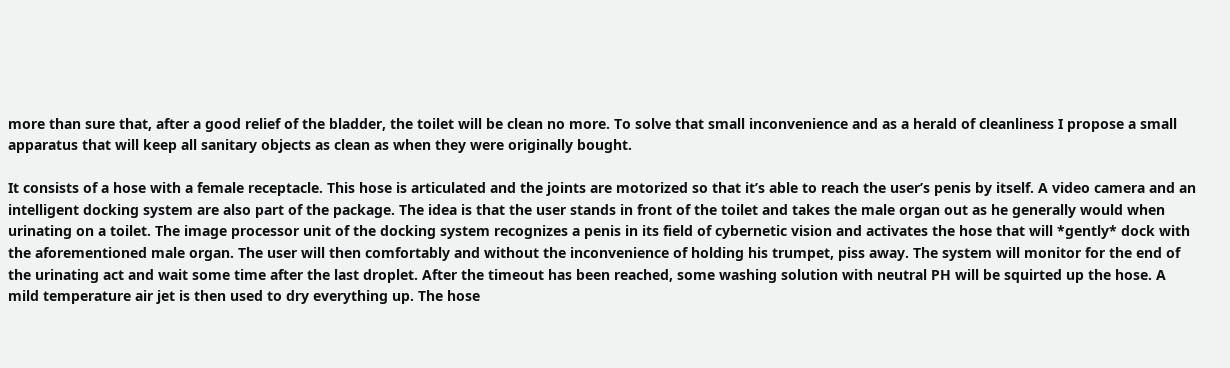more than sure that, after a good relief of the bladder, the toilet will be clean no more. To solve that small inconvenience and as a herald of cleanliness I propose a small apparatus that will keep all sanitary objects as clean as when they were originally bought.

It consists of a hose with a female receptacle. This hose is articulated and the joints are motorized so that it’s able to reach the user’s penis by itself. A video camera and an intelligent docking system are also part of the package. The idea is that the user stands in front of the toilet and takes the male organ out as he generally would when urinating on a toilet. The image processor unit of the docking system recognizes a penis in its field of cybernetic vision and activates the hose that will *gently* dock with the aforementioned male organ. The user will then comfortably and without the inconvenience of holding his trumpet, piss away. The system will monitor for the end of the urinating act and wait some time after the last droplet. After the timeout has been reached, some washing solution with neutral PH will be squirted up the hose. A mild temperature air jet is then used to dry everything up. The hose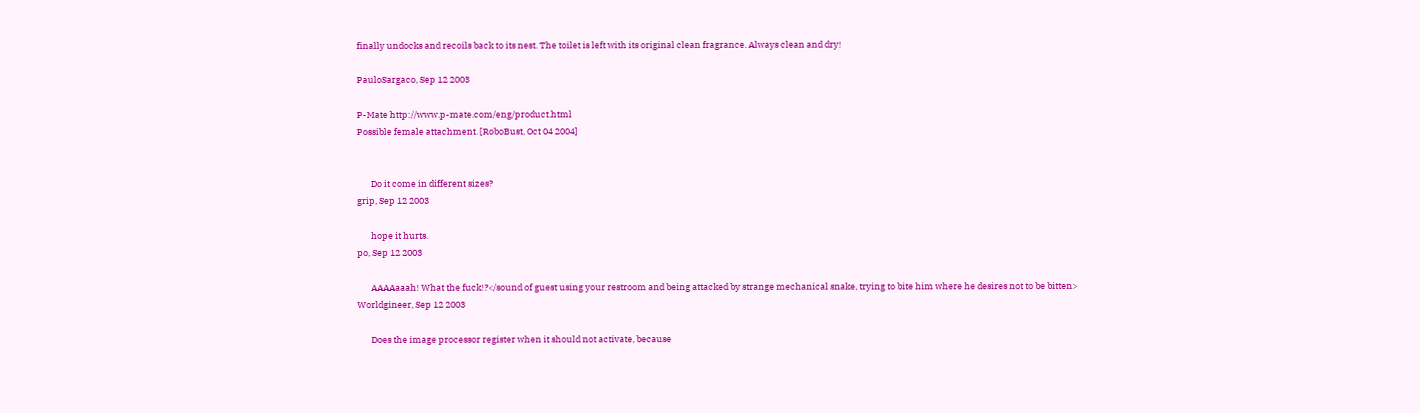finally undocks and recoils back to its nest. The toilet is left with its original clean fragrance. Always clean and dry!

PauloSargaco, Sep 12 2003

P-Mate http://www.p-mate.com/eng/product.html
Possible female attachment. [RoboBust, Oct 04 2004]


       Do it come in different sizes?
grip, Sep 12 2003

       hope it hurts.
po, Sep 12 2003

       AAAAaaah! What the fuck!?</sound of guest using your restroom and being attacked by strange mechanical snake, trying to bite him where he desires not to be bitten>
Worldgineer, Sep 12 2003

       Does the image processor register when it should not activate, because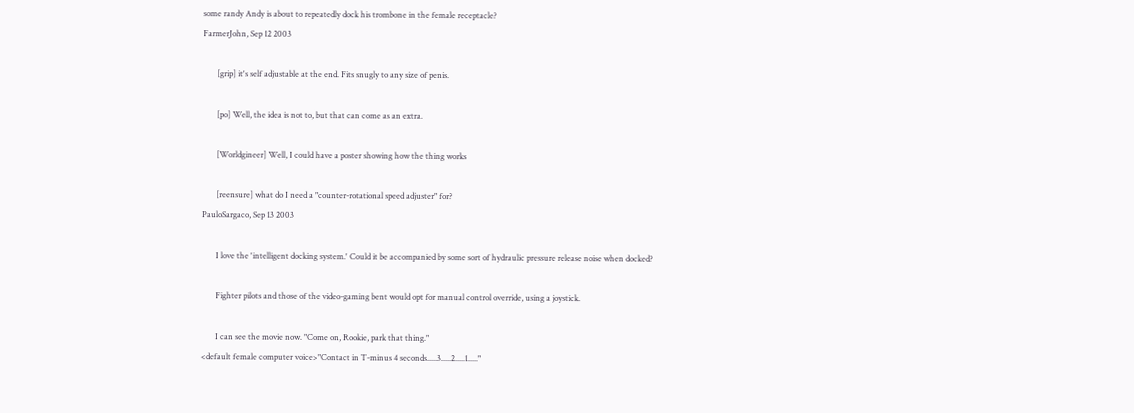some randy Andy is about to repeatedly dock his trombone in the female receptacle?
FarmerJohn, Sep 12 2003

       [grip] it's self adjustable at the end. Fits snugly to any size of penis.

       [po] Well, the idea is not to, but that can come as an extra.

       [Worldgineer] Well, I could have a poster showing how the thing works

       [reensure] what do I need a "counter-rotational speed adjuster" for?
PauloSargaco, Sep 13 2003

       I love the 'intelligent docking system.' Could it be accompanied by some sort of hydraulic pressure release noise when docked?

       Fighter pilots and those of the video-gaming bent would opt for manual control override, using a joystick.

       I can see the movie now. "Come on, Rookie, park that thing."
<default female computer voice>"Contact in T-minus 4 seconds.....3.....2.....1....."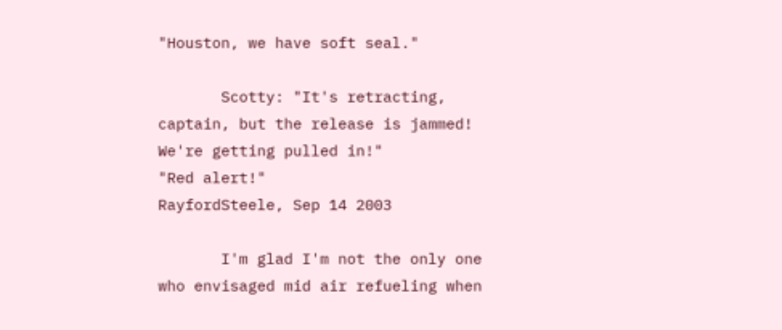"Houston, we have soft seal."

       Scotty: "It's retracting, captain, but the release is jammed! We're getting pulled in!"
"Red alert!"
RayfordSteele, Sep 14 2003

       I'm glad I'm not the only one who envisaged mid air refueling when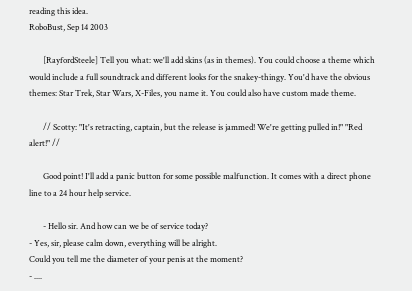reading this idea.
RoboBust, Sep 14 2003

       [RayfordSteele] Tell you what: we'll add skins (as in themes). You could choose a theme which would include a full soundtrack and different looks for the snakey-thingy. You'd have the obvious themes: Star Trek, Star Wars, X-Files, you name it. You could also have custom made theme.

       // Scotty: "It's retracting, captain, but the release is jammed! We're getting pulled in!" "Red alert!" //

       Good point! I'll add a panic button for some possible malfunction. It comes with a direct phone line to a 24 hour help service.

       - Hello sir. And how can we be of service today?
- Yes, sir, please calm down, everything will be alright.
Could you tell me the diameter of your penis at the moment?
- ....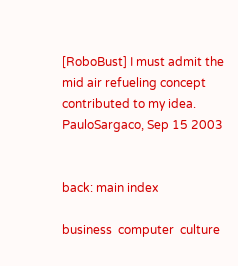[RoboBust] I must admit the mid air refueling concept contributed to my idea.
PauloSargaco, Sep 15 2003


back: main index

business  computer  culture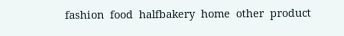fashion  food  halfbakery  home  other  product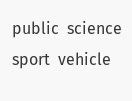public  science  sport  vehicle